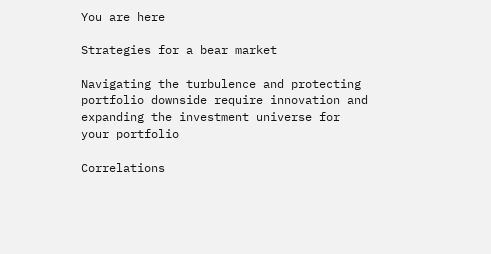You are here

Strategies for a bear market

Navigating the turbulence and protecting portfolio downside require innovation and expanding the investment universe for your portfolio

Correlations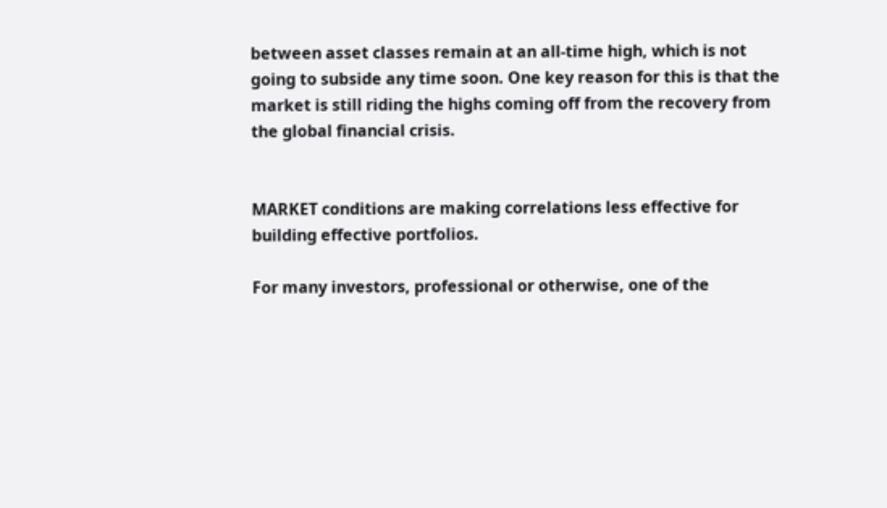between asset classes remain at an all-time high, which is not going to subside any time soon. One key reason for this is that the market is still riding the highs coming off from the recovery from the global financial crisis.


MARKET conditions are making correlations less effective for building effective portfolios.

For many investors, professional or otherwise, one of the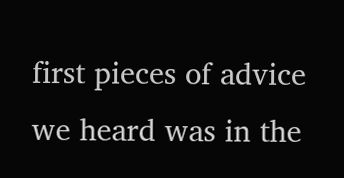first pieces of advice we heard was in the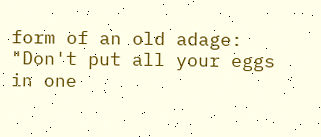form of an old adage: "Don't put all your eggs in one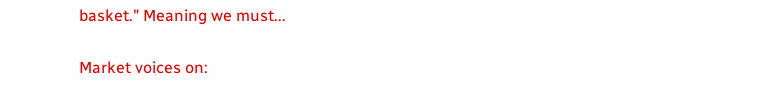basket." Meaning we must...

Market voices on: